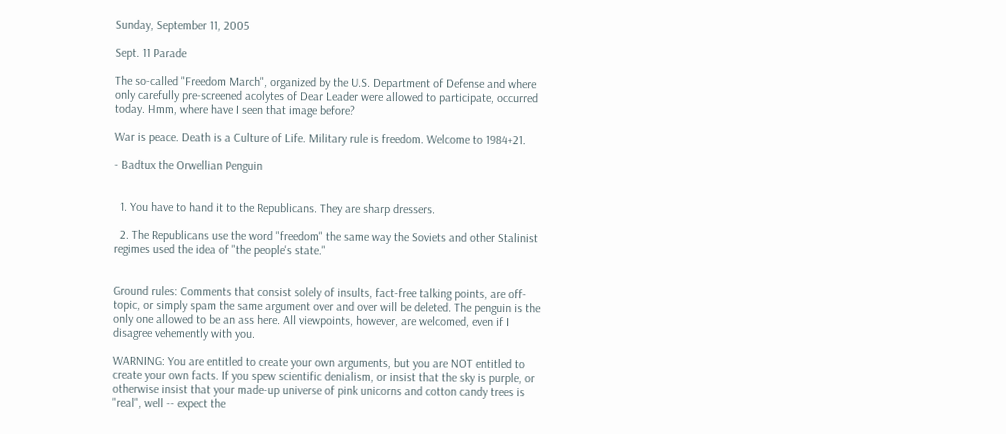Sunday, September 11, 2005

Sept. 11 Parade

The so-called "Freedom March", organized by the U.S. Department of Defense and where only carefully pre-screened acolytes of Dear Leader were allowed to participate, occurred today. Hmm, where have I seen that image before?

War is peace. Death is a Culture of Life. Military rule is freedom. Welcome to 1984+21.

- Badtux the Orwellian Penguin


  1. You have to hand it to the Republicans. They are sharp dressers.

  2. The Republicans use the word "freedom" the same way the Soviets and other Stalinist regimes used the idea of "the people's state."


Ground rules: Comments that consist solely of insults, fact-free talking points, are off-topic, or simply spam the same argument over and over will be deleted. The penguin is the only one allowed to be an ass here. All viewpoints, however, are welcomed, even if I disagree vehemently with you.

WARNING: You are entitled to create your own arguments, but you are NOT entitled to create your own facts. If you spew scientific denialism, or insist that the sky is purple, or otherwise insist that your made-up universe of pink unicorns and cotton candy trees is "real", well -- expect the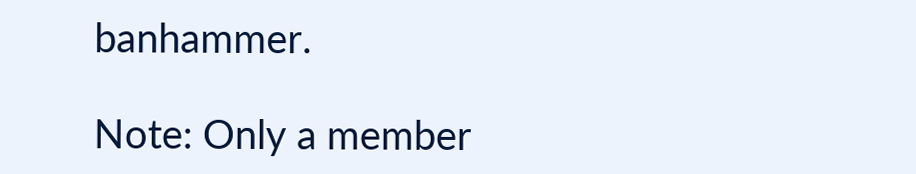banhammer.

Note: Only a member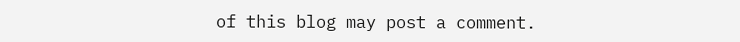of this blog may post a comment.